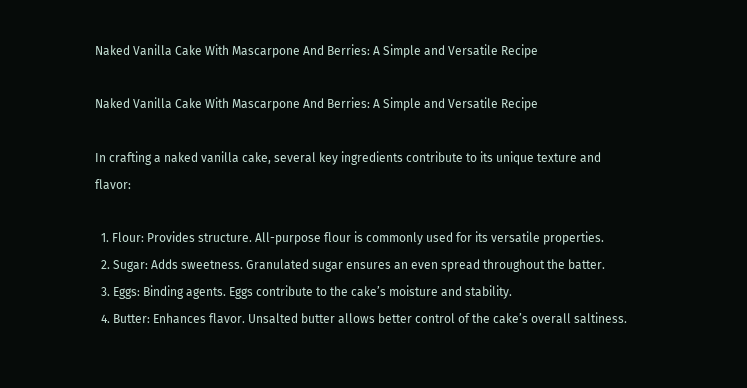Naked Vanilla Cake With Mascarpone And Berries: A Simple and Versatile Recipe

Naked Vanilla Cake With Mascarpone And Berries: A Simple and Versatile Recipe

In crafting a naked vanilla cake, several key ingredients contribute to its unique texture and flavor:

  1. Flour: Provides structure. All-purpose flour is commonly used for its versatile properties.
  2. Sugar: Adds sweetness. Granulated sugar ensures an even spread throughout the batter.
  3. Eggs: Binding agents. Eggs contribute to the cake’s moisture and stability.
  4. Butter: Enhances flavor. Unsalted butter allows better control of the cake’s overall saltiness.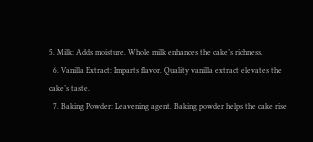5. Milk: Adds moisture. Whole milk enhances the cake’s richness.
  6. Vanilla Extract: Imparts flavor. Quality vanilla extract elevates the cake’s taste.
  7. Baking Powder: Leavening agent. Baking powder helps the cake rise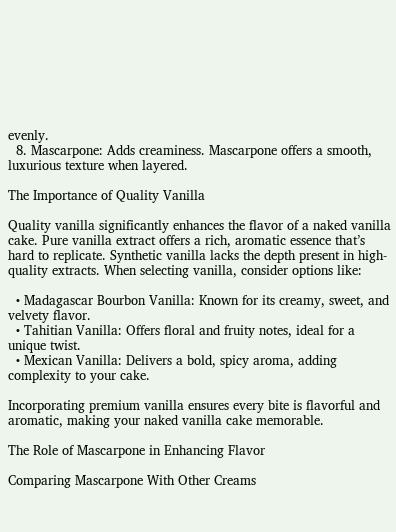evenly.
  8. Mascarpone: Adds creaminess. Mascarpone offers a smooth, luxurious texture when layered.

The Importance of Quality Vanilla

Quality vanilla significantly enhances the flavor of a naked vanilla cake. Pure vanilla extract offers a rich, aromatic essence that’s hard to replicate. Synthetic vanilla lacks the depth present in high-quality extracts. When selecting vanilla, consider options like:

  • Madagascar Bourbon Vanilla: Known for its creamy, sweet, and velvety flavor.
  • Tahitian Vanilla: Offers floral and fruity notes, ideal for a unique twist.
  • Mexican Vanilla: Delivers a bold, spicy aroma, adding complexity to your cake.

Incorporating premium vanilla ensures every bite is flavorful and aromatic, making your naked vanilla cake memorable.

The Role of Mascarpone in Enhancing Flavor

Comparing Mascarpone With Other Creams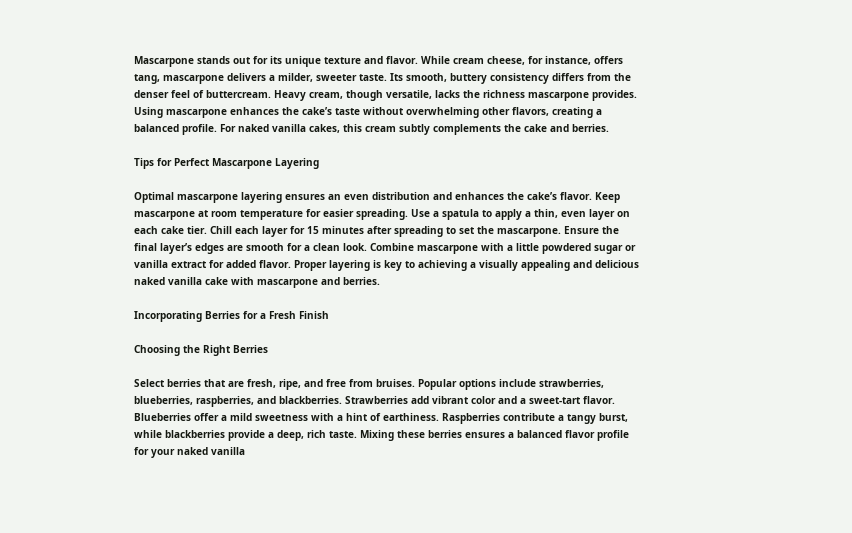Mascarpone stands out for its unique texture and flavor. While cream cheese, for instance, offers tang, mascarpone delivers a milder, sweeter taste. Its smooth, buttery consistency differs from the denser feel of buttercream. Heavy cream, though versatile, lacks the richness mascarpone provides. Using mascarpone enhances the cake’s taste without overwhelming other flavors, creating a balanced profile. For naked vanilla cakes, this cream subtly complements the cake and berries.

Tips for Perfect Mascarpone Layering

Optimal mascarpone layering ensures an even distribution and enhances the cake’s flavor. Keep mascarpone at room temperature for easier spreading. Use a spatula to apply a thin, even layer on each cake tier. Chill each layer for 15 minutes after spreading to set the mascarpone. Ensure the final layer’s edges are smooth for a clean look. Combine mascarpone with a little powdered sugar or vanilla extract for added flavor. Proper layering is key to achieving a visually appealing and delicious naked vanilla cake with mascarpone and berries.

Incorporating Berries for a Fresh Finish

Choosing the Right Berries

Select berries that are fresh, ripe, and free from bruises. Popular options include strawberries, blueberries, raspberries, and blackberries. Strawberries add vibrant color and a sweet-tart flavor. Blueberries offer a mild sweetness with a hint of earthiness. Raspberries contribute a tangy burst, while blackberries provide a deep, rich taste. Mixing these berries ensures a balanced flavor profile for your naked vanilla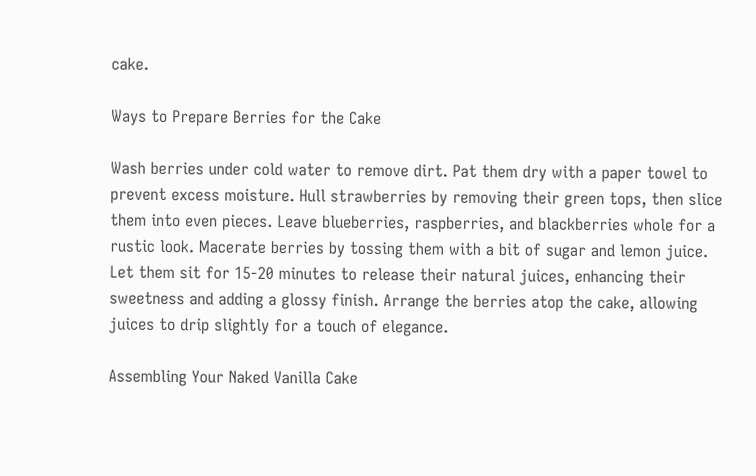cake.

Ways to Prepare Berries for the Cake

Wash berries under cold water to remove dirt. Pat them dry with a paper towel to prevent excess moisture. Hull strawberries by removing their green tops, then slice them into even pieces. Leave blueberries, raspberries, and blackberries whole for a rustic look. Macerate berries by tossing them with a bit of sugar and lemon juice. Let them sit for 15-20 minutes to release their natural juices, enhancing their sweetness and adding a glossy finish. Arrange the berries atop the cake, allowing juices to drip slightly for a touch of elegance.

Assembling Your Naked Vanilla Cake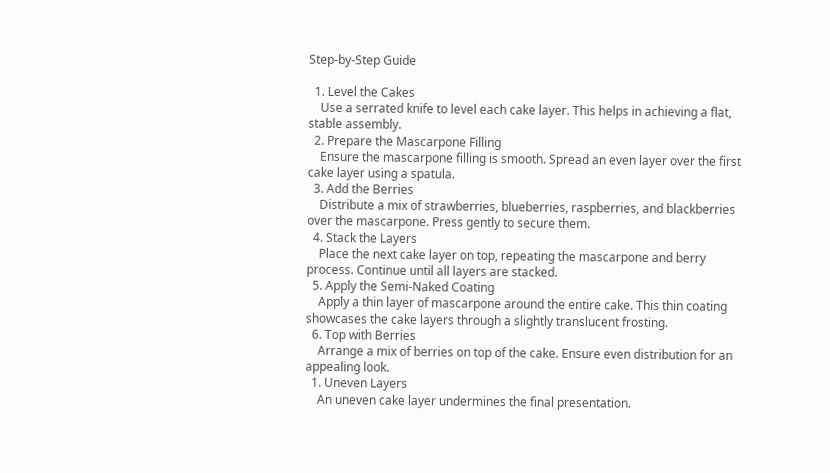Step-by-Step Guide

  1. Level the Cakes
    Use a serrated knife to level each cake layer. This helps in achieving a flat, stable assembly.
  2. Prepare the Mascarpone Filling
    Ensure the mascarpone filling is smooth. Spread an even layer over the first cake layer using a spatula.
  3. Add the Berries
    Distribute a mix of strawberries, blueberries, raspberries, and blackberries over the mascarpone. Press gently to secure them.
  4. Stack the Layers
    Place the next cake layer on top, repeating the mascarpone and berry process. Continue until all layers are stacked.
  5. Apply the Semi-Naked Coating
    Apply a thin layer of mascarpone around the entire cake. This thin coating showcases the cake layers through a slightly translucent frosting.
  6. Top with Berries
    Arrange a mix of berries on top of the cake. Ensure even distribution for an appealing look.
  1. Uneven Layers
    An uneven cake layer undermines the final presentation.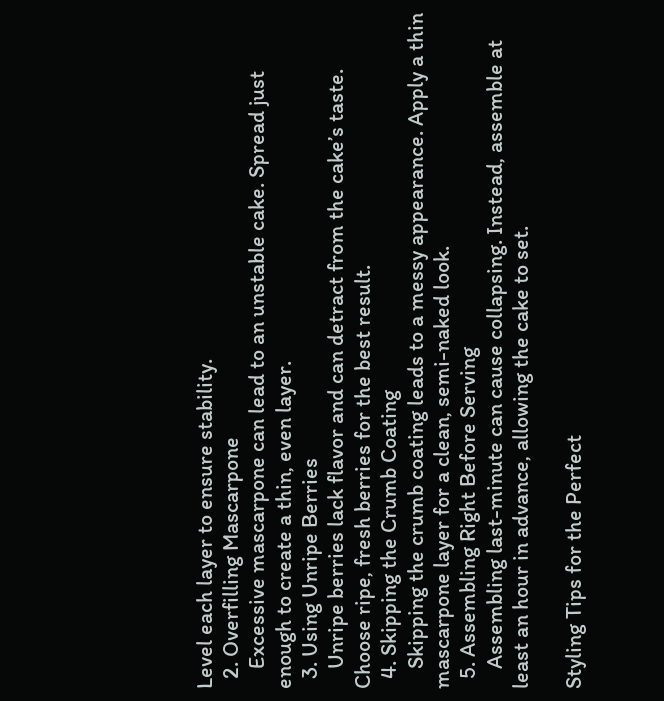Level each layer to ensure stability.
  2. Overfilling Mascarpone
    Excessive mascarpone can lead to an unstable cake. Spread just enough to create a thin, even layer.
  3. Using Unripe Berries
    Unripe berries lack flavor and can detract from the cake’s taste. Choose ripe, fresh berries for the best result.
  4. Skipping the Crumb Coating
    Skipping the crumb coating leads to a messy appearance. Apply a thin mascarpone layer for a clean, semi-naked look.
  5. Assembling Right Before Serving
    Assembling last-minute can cause collapsing. Instead, assemble at least an hour in advance, allowing the cake to set.

Styling Tips for the Perfect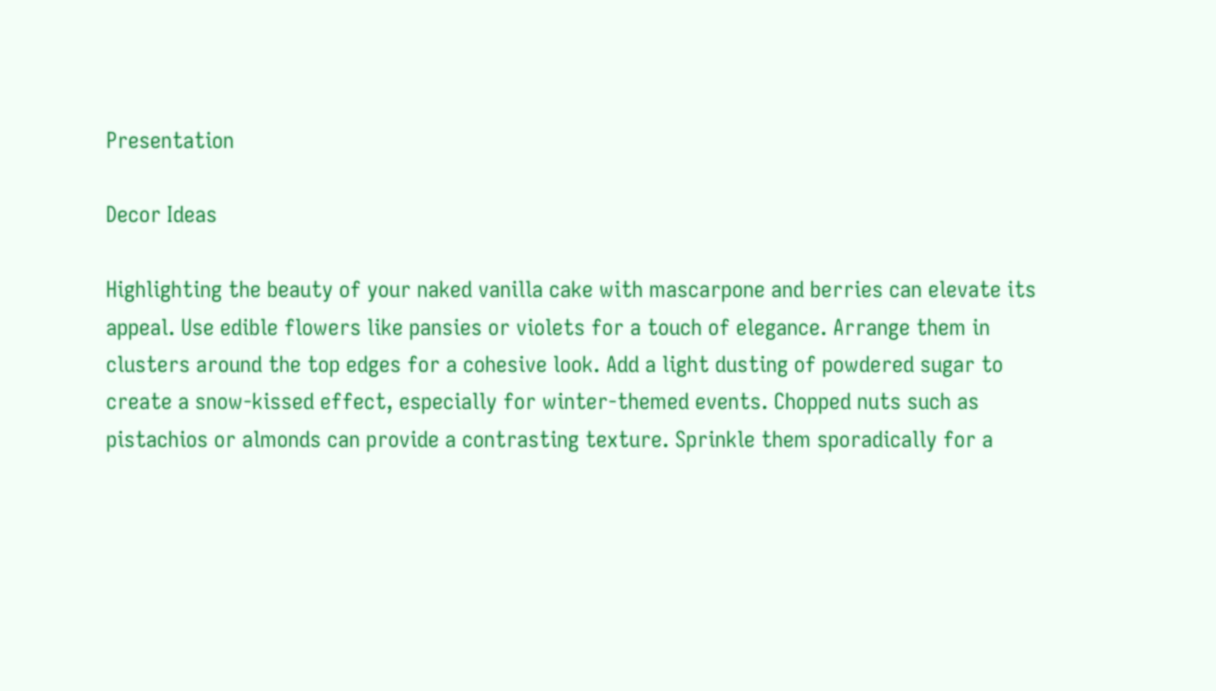Presentation

Decor Ideas

Highlighting the beauty of your naked vanilla cake with mascarpone and berries can elevate its appeal. Use edible flowers like pansies or violets for a touch of elegance. Arrange them in clusters around the top edges for a cohesive look. Add a light dusting of powdered sugar to create a snow-kissed effect, especially for winter-themed events. Chopped nuts such as pistachios or almonds can provide a contrasting texture. Sprinkle them sporadically for a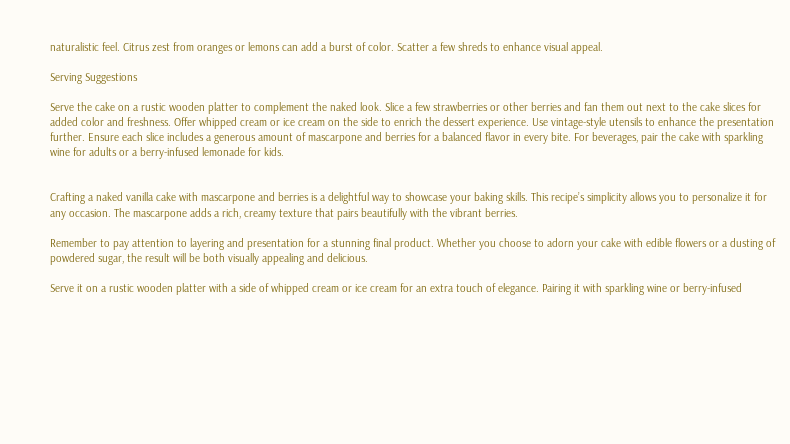naturalistic feel. Citrus zest from oranges or lemons can add a burst of color. Scatter a few shreds to enhance visual appeal.

Serving Suggestions

Serve the cake on a rustic wooden platter to complement the naked look. Slice a few strawberries or other berries and fan them out next to the cake slices for added color and freshness. Offer whipped cream or ice cream on the side to enrich the dessert experience. Use vintage-style utensils to enhance the presentation further. Ensure each slice includes a generous amount of mascarpone and berries for a balanced flavor in every bite. For beverages, pair the cake with sparkling wine for adults or a berry-infused lemonade for kids.


Crafting a naked vanilla cake with mascarpone and berries is a delightful way to showcase your baking skills. This recipe’s simplicity allows you to personalize it for any occasion. The mascarpone adds a rich, creamy texture that pairs beautifully with the vibrant berries.

Remember to pay attention to layering and presentation for a stunning final product. Whether you choose to adorn your cake with edible flowers or a dusting of powdered sugar, the result will be both visually appealing and delicious.

Serve it on a rustic wooden platter with a side of whipped cream or ice cream for an extra touch of elegance. Pairing it with sparkling wine or berry-infused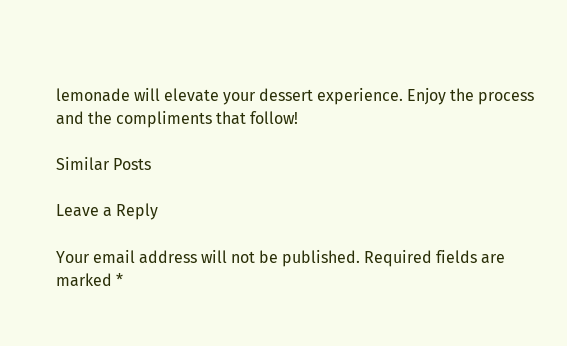lemonade will elevate your dessert experience. Enjoy the process and the compliments that follow!

Similar Posts

Leave a Reply

Your email address will not be published. Required fields are marked *